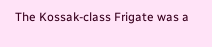The Kossak-class Frigate was a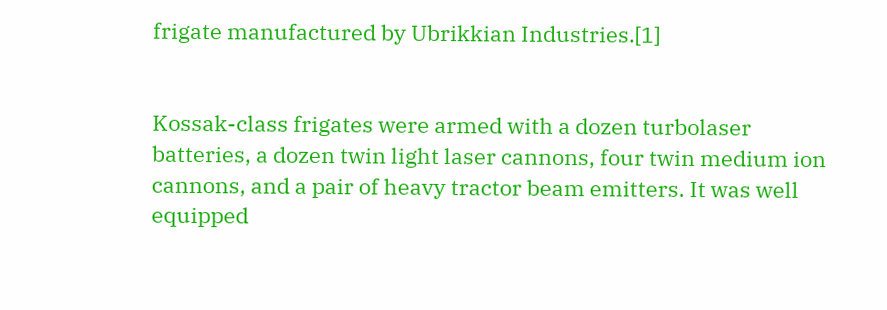frigate manufactured by Ubrikkian Industries.[1]


Kossak-class frigates were armed with a dozen turbolaser batteries, a dozen twin light laser cannons, four twin medium ion cannons, and a pair of heavy tractor beam emitters. It was well equipped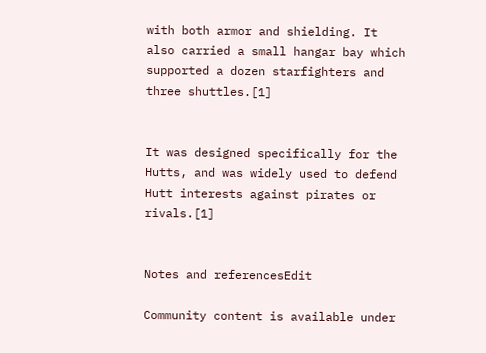with both armor and shielding. It also carried a small hangar bay which supported a dozen starfighters and three shuttles.[1]


It was designed specifically for the Hutts, and was widely used to defend Hutt interests against pirates or rivals.[1]


Notes and referencesEdit

Community content is available under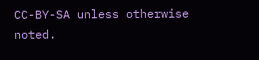CC-BY-SA unless otherwise noted.